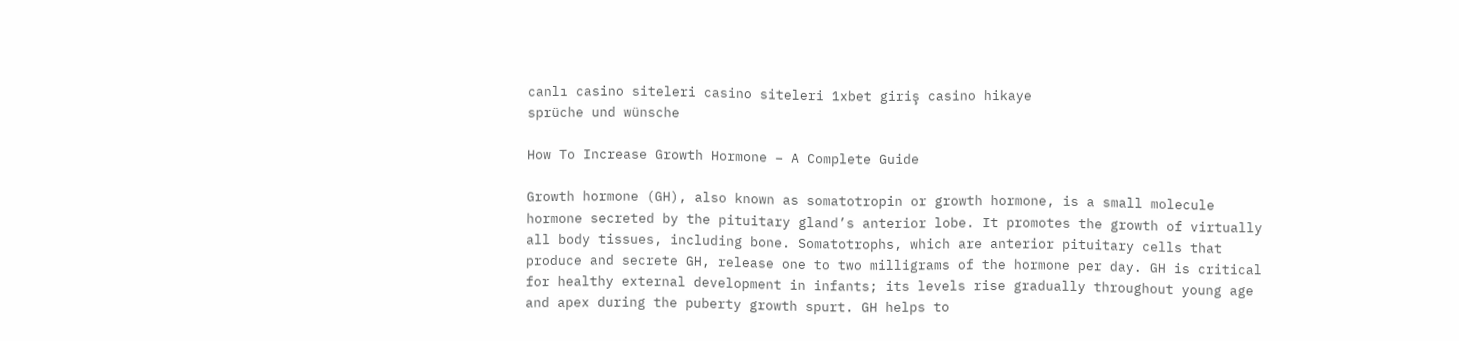canlı casino siteleri casino siteleri 1xbet giriş casino hikaye
sprüche und wünsche

How To Increase Growth Hormone – A Complete Guide

Growth hormone (GH), also known as somatotropin or growth hormone, is a small molecule hormone secreted by the pituitary gland’s anterior lobe. It promotes the growth of virtually all body tissues, including bone. Somatotrophs, which are anterior pituitary cells that produce and secrete GH, release one to two milligrams of the hormone per day. GH is critical for healthy external development in infants; its levels rise gradually throughout young age and apex during the puberty growth spurt. GH helps to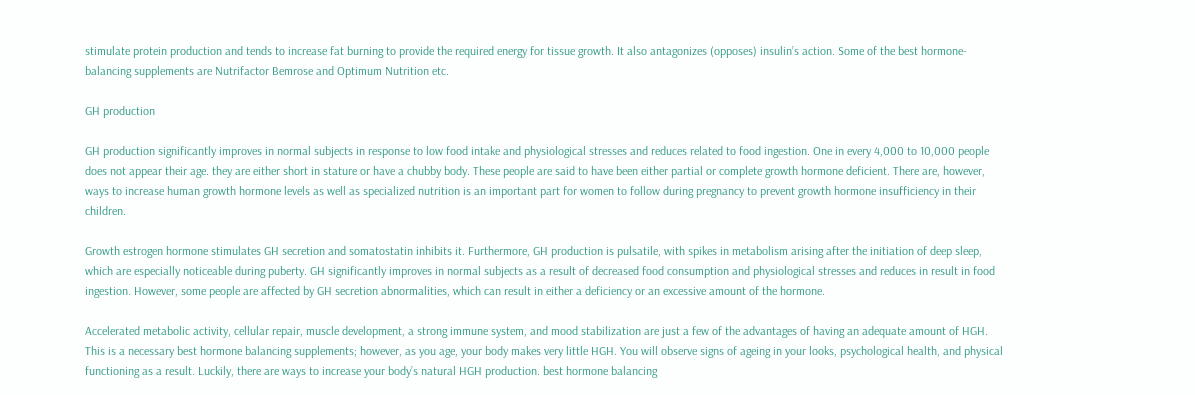stimulate protein production and tends to increase fat burning to provide the required energy for tissue growth. It also antagonizes (opposes) insulin’s action. Some of the best hormone-balancing supplements are Nutrifactor Bemrose and Optimum Nutrition etc.

GH production

GH production significantly improves in normal subjects in response to low food intake and physiological stresses and reduces related to food ingestion. One in every 4,000 to 10,000 people does not appear their age. they are either short in stature or have a chubby body. These people are said to have been either partial or complete growth hormone deficient. There are, however, ways to increase human growth hormone levels as well as specialized nutrition is an important part for women to follow during pregnancy to prevent growth hormone insufficiency in their children.

Growth estrogen hormone stimulates GH secretion and somatostatin inhibits it. Furthermore, GH production is pulsatile, with spikes in metabolism arising after the initiation of deep sleep, which are especially noticeable during puberty. GH significantly improves in normal subjects as a result of decreased food consumption and physiological stresses and reduces in result in food ingestion. However, some people are affected by GH secretion abnormalities, which can result in either a deficiency or an excessive amount of the hormone.

Accelerated metabolic activity, cellular repair, muscle development, a strong immune system, and mood stabilization are just a few of the advantages of having an adequate amount of HGH. This is a necessary best hormone balancing supplements; however, as you age, your body makes very little HGH. You will observe signs of ageing in your looks, psychological health, and physical functioning as a result. Luckily, there are ways to increase your body’s natural HGH production. best hormone balancing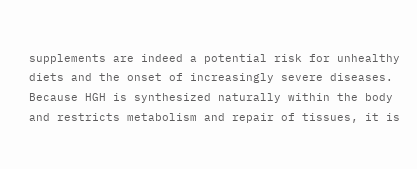supplements are indeed a potential risk for unhealthy diets and the onset of increasingly severe diseases. Because HGH is synthesized naturally within the body and restricts metabolism and repair of tissues, it is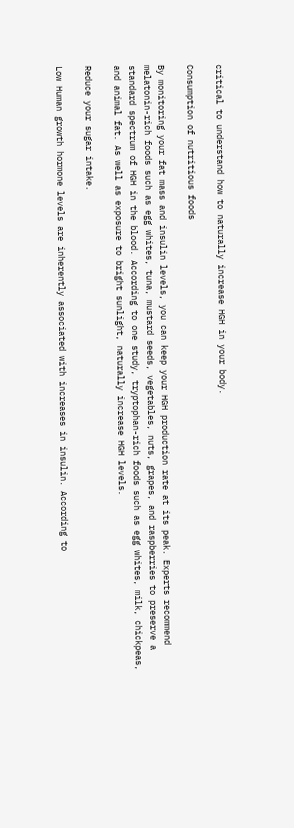critical to understand how to naturally increase HGH in your body.

Consumption of nutritious foods

By monitoring your fat mass and insulin levels, you can keep your HGH production rate at its peak. Experts recommend melatonin-rich foods such as egg whites, tuna, mustard seeds, vegetables, nuts, grapes, and raspberries to preserve a standard spectrum of HGH in the blood. According to one study, tryptophan-rich foods such as egg whites, milk, chickpeas, and animal fat. As well as exposure to bright sunlight, naturally increase HGH levels.

Reduce your sugar intake.

Low Human growth hormone levels are inherently associated with increases in insulin. According to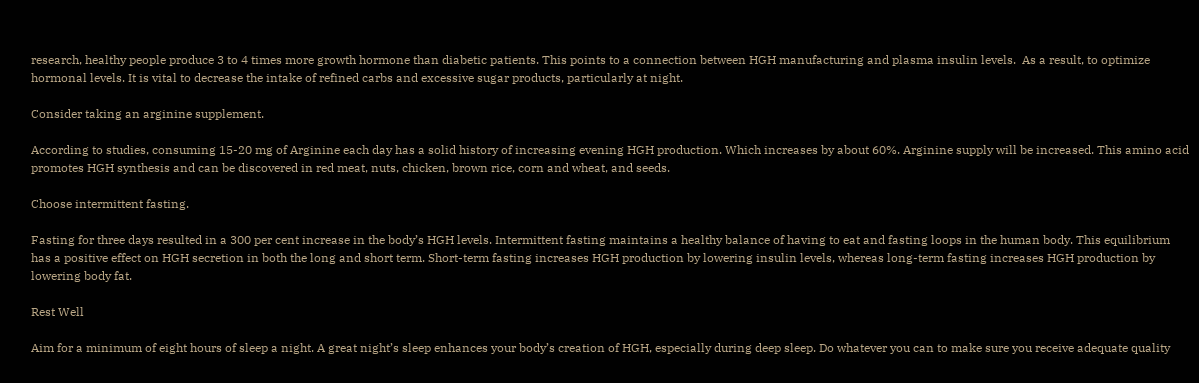research, healthy people produce 3 to 4 times more growth hormone than diabetic patients. This points to a connection between HGH manufacturing and plasma insulin levels.  As a result, to optimize hormonal levels. It is vital to decrease the intake of refined carbs and excessive sugar products, particularly at night.

Consider taking an arginine supplement.

According to studies, consuming 15-20 mg of Arginine each day has a solid history of increasing evening HGH production. Which increases by about 60%. Arginine supply will be increased. This amino acid promotes HGH synthesis and can be discovered in red meat, nuts, chicken, brown rice, corn and wheat, and seeds.

Choose intermittent fasting.

Fasting for three days resulted in a 300 per cent increase in the body’s HGH levels. Intermittent fasting maintains a healthy balance of having to eat and fasting loops in the human body. This equilibrium has a positive effect on HGH secretion in both the long and short term. Short-term fasting increases HGH production by lowering insulin levels, whereas long-term fasting increases HGH production by lowering body fat.

Rest Well

Aim for a minimum of eight hours of sleep a night. A great night’s sleep enhances your body’s creation of HGH, especially during deep sleep. Do whatever you can to make sure you receive adequate quality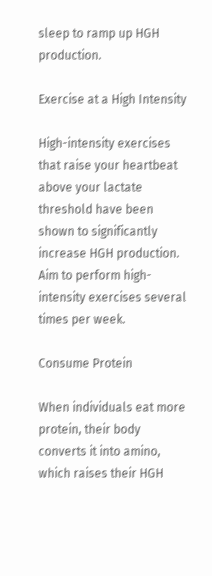sleep to ramp up HGH production.

Exercise at a High Intensity

High-intensity exercises that raise your heartbeat above your lactate threshold have been shown to significantly increase HGH production. Aim to perform high-intensity exercises several times per week.

Consume Protein

When individuals eat more protein, their body converts it into amino, which raises their HGH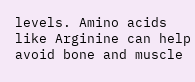levels. Amino acids like Arginine can help avoid bone and muscle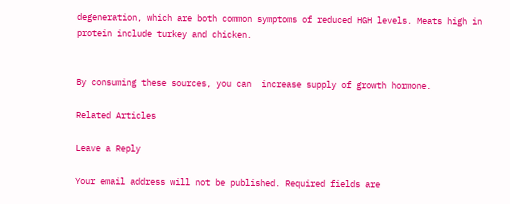degeneration, which are both common symptoms of reduced HGH levels. Meats high in protein include turkey and chicken.


By consuming these sources, you can  increase supply of growth hormone.

Related Articles

Leave a Reply

Your email address will not be published. Required fields are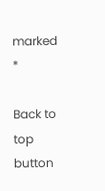marked *

Back to top button